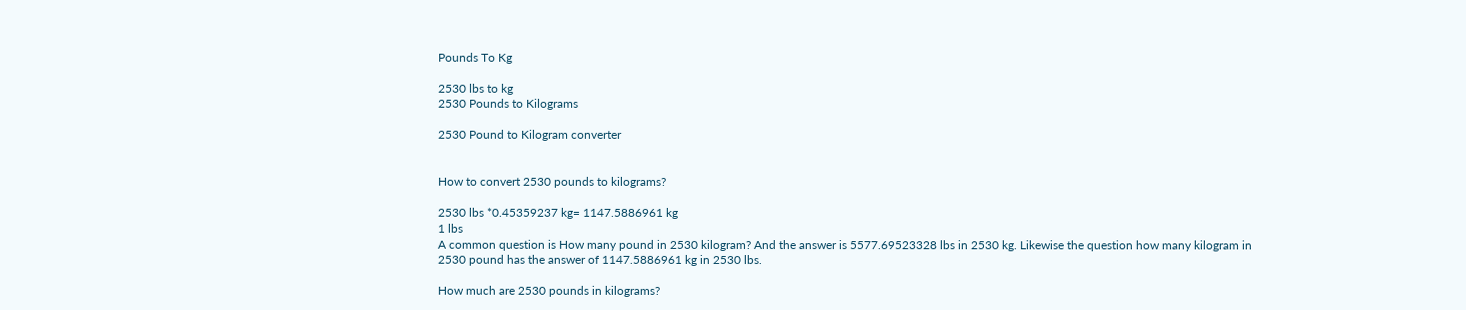Pounds To Kg

2530 lbs to kg
2530 Pounds to Kilograms

2530 Pound to Kilogram converter


How to convert 2530 pounds to kilograms?

2530 lbs *0.45359237 kg= 1147.5886961 kg
1 lbs
A common question is How many pound in 2530 kilogram? And the answer is 5577.69523328 lbs in 2530 kg. Likewise the question how many kilogram in 2530 pound has the answer of 1147.5886961 kg in 2530 lbs.

How much are 2530 pounds in kilograms?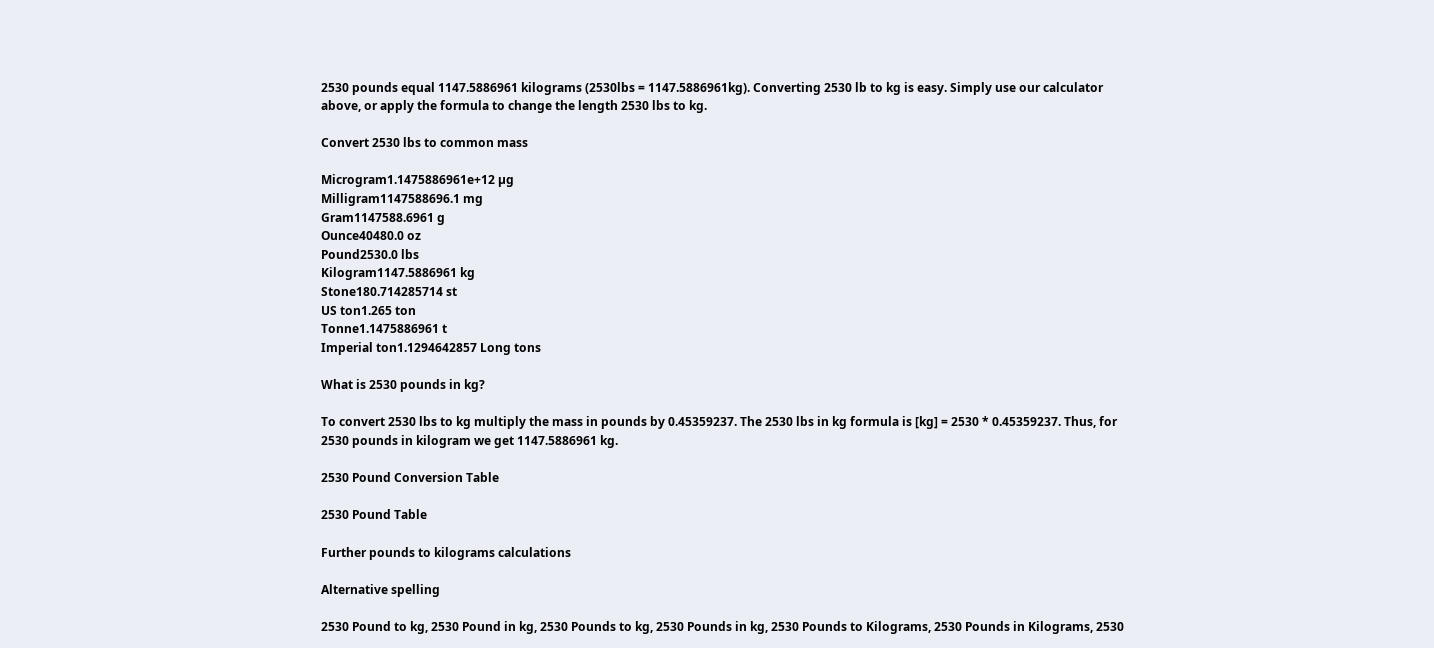2530 pounds equal 1147.5886961 kilograms (2530lbs = 1147.5886961kg). Converting 2530 lb to kg is easy. Simply use our calculator above, or apply the formula to change the length 2530 lbs to kg.

Convert 2530 lbs to common mass

Microgram1.1475886961e+12 µg
Milligram1147588696.1 mg
Gram1147588.6961 g
Ounce40480.0 oz
Pound2530.0 lbs
Kilogram1147.5886961 kg
Stone180.714285714 st
US ton1.265 ton
Tonne1.1475886961 t
Imperial ton1.1294642857 Long tons

What is 2530 pounds in kg?

To convert 2530 lbs to kg multiply the mass in pounds by 0.45359237. The 2530 lbs in kg formula is [kg] = 2530 * 0.45359237. Thus, for 2530 pounds in kilogram we get 1147.5886961 kg.

2530 Pound Conversion Table

2530 Pound Table

Further pounds to kilograms calculations

Alternative spelling

2530 Pound to kg, 2530 Pound in kg, 2530 Pounds to kg, 2530 Pounds in kg, 2530 Pounds to Kilograms, 2530 Pounds in Kilograms, 2530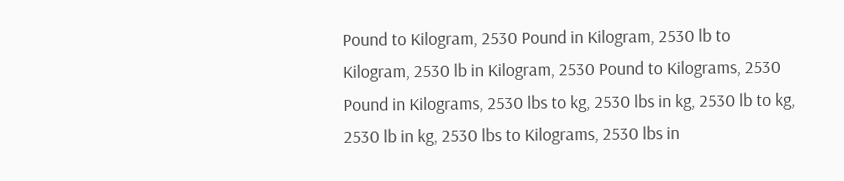Pound to Kilogram, 2530 Pound in Kilogram, 2530 lb to Kilogram, 2530 lb in Kilogram, 2530 Pound to Kilograms, 2530 Pound in Kilograms, 2530 lbs to kg, 2530 lbs in kg, 2530 lb to kg, 2530 lb in kg, 2530 lbs to Kilograms, 2530 lbs in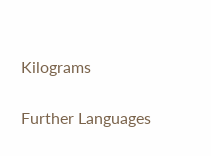Kilograms

Further Languages